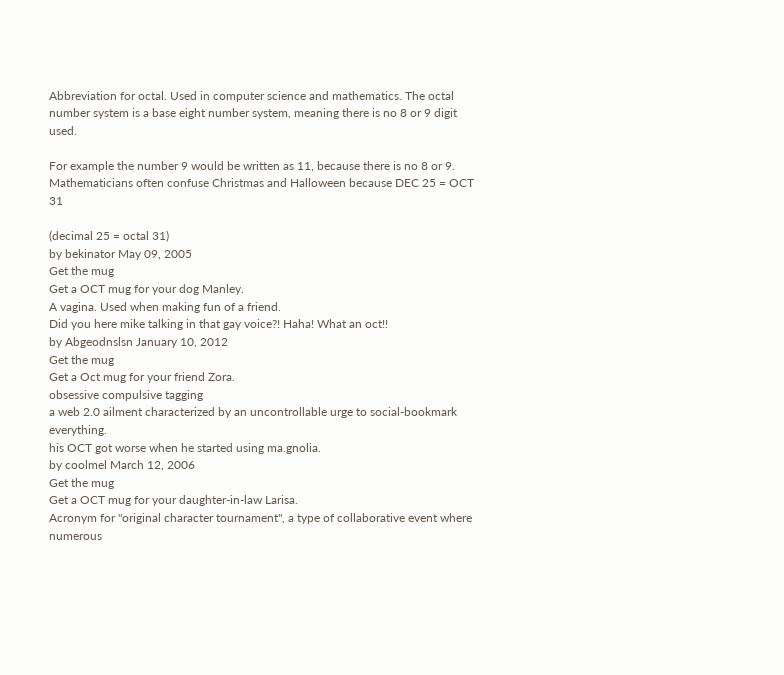Abbreviation for octal. Used in computer science and mathematics. The octal number system is a base eight number system, meaning there is no 8 or 9 digit used.

For example the number 9 would be written as 11, because there is no 8 or 9.
Mathematicians often confuse Christmas and Halloween because DEC 25 = OCT 31

(decimal 25 = octal 31)
by bekinator May 09, 2005
Get the mug
Get a OCT mug for your dog Manley.
A vagina. Used when making fun of a friend.
Did you here mike talking in that gay voice?! Haha! What an oct!!
by Abgeodnslsn January 10, 2012
Get the mug
Get a Oct mug for your friend Zora.
obsessive compulsive tagging
a web 2.0 ailment characterized by an uncontrollable urge to social-bookmark everything.
his OCT got worse when he started using ma.gnolia.
by coolmel March 12, 2006
Get the mug
Get a OCT mug for your daughter-in-law Larisa.
Acronym for "original character tournament", a type of collaborative event where numerous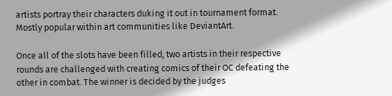artists portray their characters duking it out in tournament format. Mostly popular within art communities like DeviantArt.

Once all of the slots have been filled, two artists in their respective rounds are challenged with creating comics of their OC defeating the other in combat. The winner is decided by the judges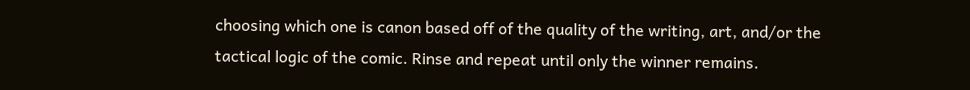choosing which one is canon based off of the quality of the writing, art, and/or the tactical logic of the comic. Rinse and repeat until only the winner remains.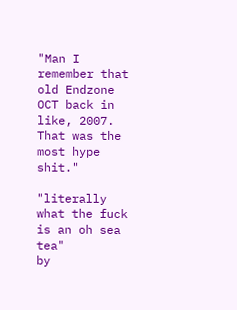"Man I remember that old Endzone OCT back in like, 2007. That was the most hype shit."

"literally what the fuck is an oh sea tea"
by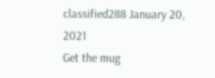classified288 January 20, 2021
Get the mug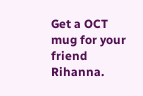Get a OCT mug for your friend Rihanna.